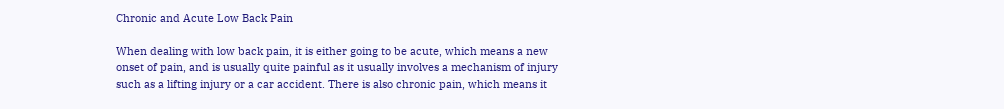Chronic and Acute Low Back Pain

When dealing with low back pain, it is either going to be acute, which means a new onset of pain, and is usually quite painful as it usually involves a mechanism of injury such as a lifting injury or a car accident. There is also chronic pain, which means it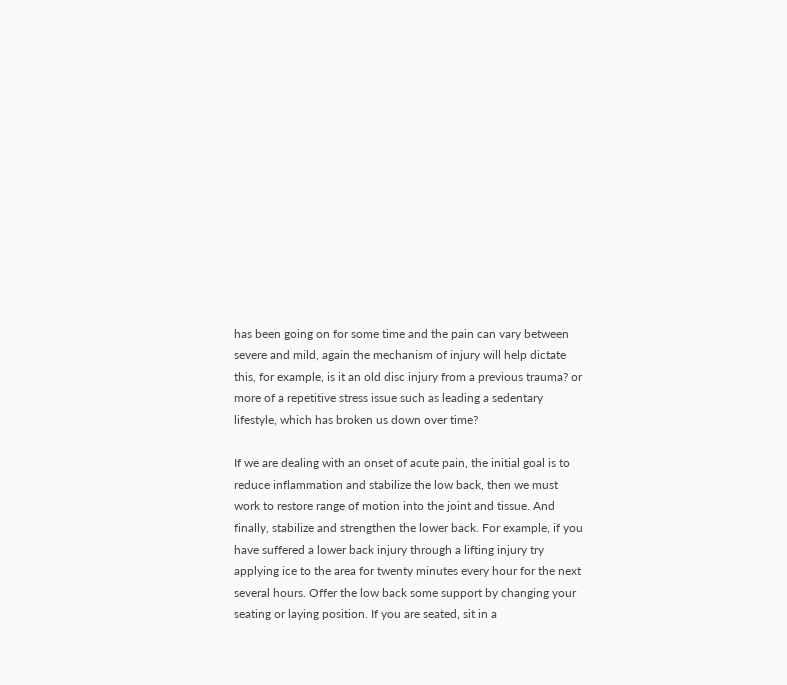has been going on for some time and the pain can vary between severe and mild, again the mechanism of injury will help dictate this, for example, is it an old disc injury from a previous trauma? or more of a repetitive stress issue such as leading a sedentary lifestyle, which has broken us down over time?

If we are dealing with an onset of acute pain, the initial goal is to reduce inflammation and stabilize the low back, then we must work to restore range of motion into the joint and tissue. And finally, stabilize and strengthen the lower back. For example, if you have suffered a lower back injury through a lifting injury try applying ice to the area for twenty minutes every hour for the next several hours. Offer the low back some support by changing your seating or laying position. If you are seated, sit in a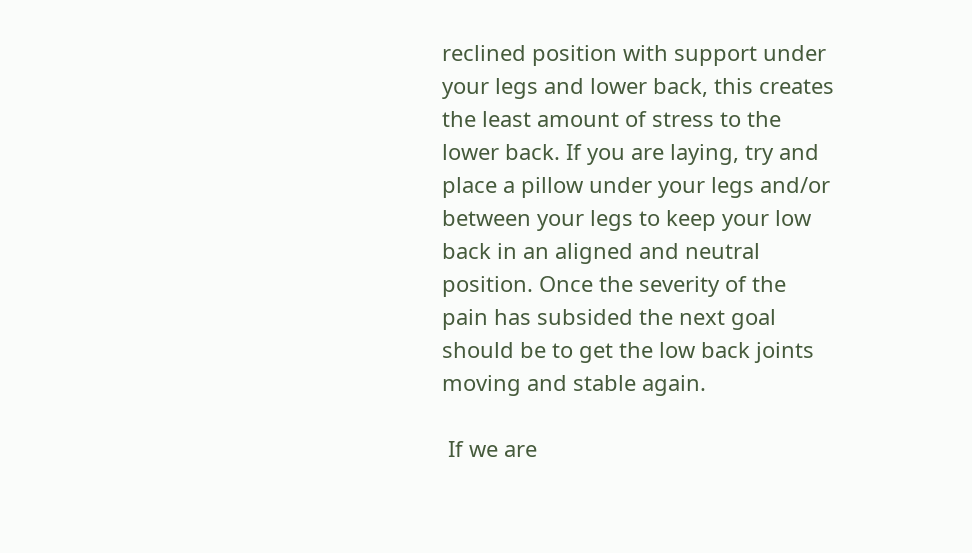reclined position with support under your legs and lower back, this creates the least amount of stress to the lower back. If you are laying, try and place a pillow under your legs and/or between your legs to keep your low back in an aligned and neutral position. Once the severity of the pain has subsided the next goal should be to get the low back joints moving and stable again.

 If we are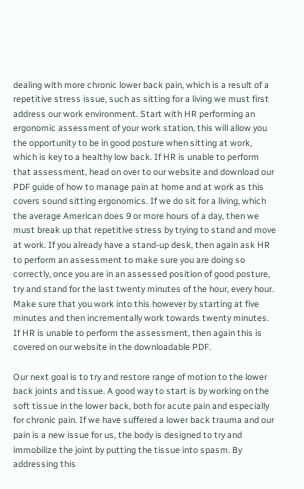dealing with more chronic lower back pain, which is a result of a repetitive stress issue, such as sitting for a living we must first address our work environment. Start with HR performing an ergonomic assessment of your work station, this will allow you the opportunity to be in good posture when sitting at work, which is key to a healthy low back. If HR is unable to perform that assessment, head on over to our website and download our PDF guide of how to manage pain at home and at work as this covers sound sitting ergonomics. If we do sit for a living, which the average American does 9 or more hours of a day, then we must break up that repetitive stress by trying to stand and move at work. If you already have a stand-up desk, then again ask HR to perform an assessment to make sure you are doing so correctly, once you are in an assessed position of good posture, try and stand for the last twenty minutes of the hour, every hour. Make sure that you work into this however by starting at five minutes and then incrementally work towards twenty minutes. If HR is unable to perform the assessment, then again this is covered on our website in the downloadable PDF.

Our next goal is to try and restore range of motion to the lower back joints and tissue. A good way to start is by working on the soft tissue in the lower back, both for acute pain and especially for chronic pain. If we have suffered a lower back trauma and our pain is a new issue for us, the body is designed to try and immobilize the joint by putting the tissue into spasm. By addressing this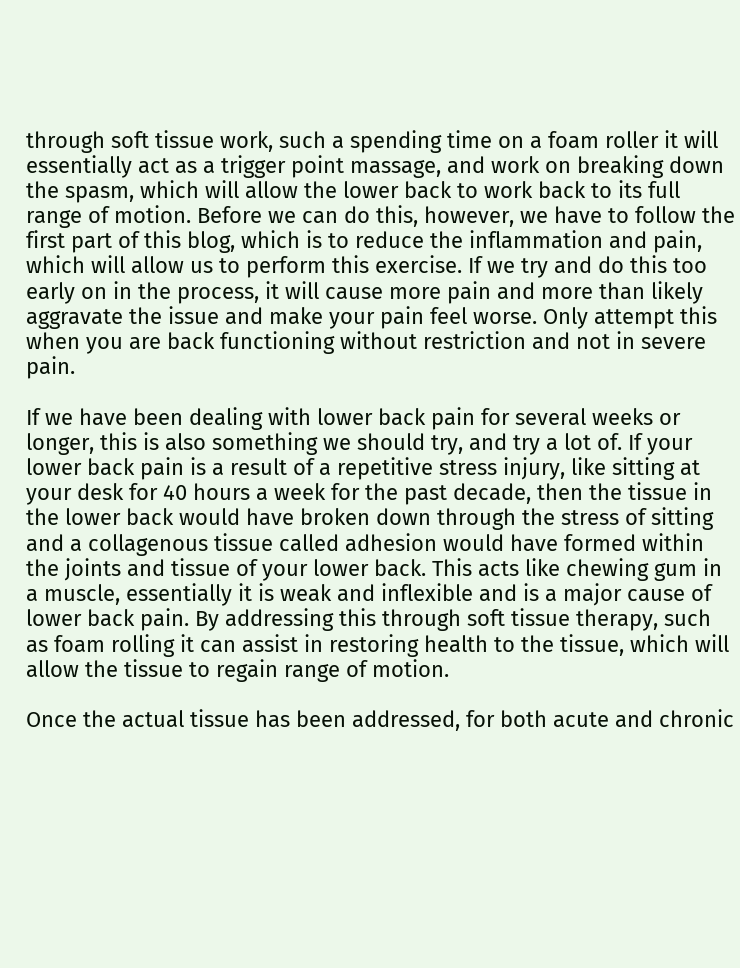through soft tissue work, such a spending time on a foam roller it will essentially act as a trigger point massage, and work on breaking down the spasm, which will allow the lower back to work back to its full range of motion. Before we can do this, however, we have to follow the first part of this blog, which is to reduce the inflammation and pain, which will allow us to perform this exercise. If we try and do this too early on in the process, it will cause more pain and more than likely aggravate the issue and make your pain feel worse. Only attempt this when you are back functioning without restriction and not in severe pain.

If we have been dealing with lower back pain for several weeks or longer, this is also something we should try, and try a lot of. If your lower back pain is a result of a repetitive stress injury, like sitting at your desk for 40 hours a week for the past decade, then the tissue in the lower back would have broken down through the stress of sitting and a collagenous tissue called adhesion would have formed within the joints and tissue of your lower back. This acts like chewing gum in a muscle, essentially it is weak and inflexible and is a major cause of lower back pain. By addressing this through soft tissue therapy, such as foam rolling it can assist in restoring health to the tissue, which will allow the tissue to regain range of motion.

Once the actual tissue has been addressed, for both acute and chronic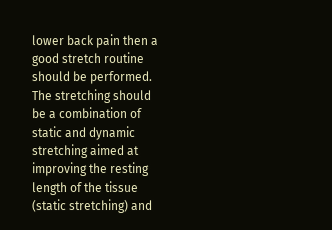lower back pain then a good stretch routine should be performed. The stretching should be a combination of static and dynamic stretching aimed at improving the resting length of the tissue (static stretching) and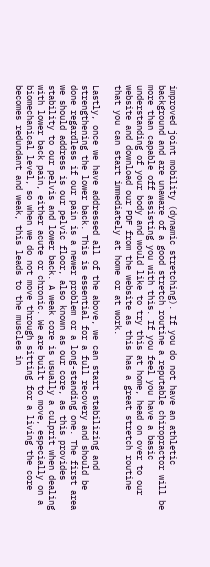improved joint mobility (dynamic stretching). If you do not have an athletic background and are unaware of a good stretch routine a reputable chiropractor will be more than capable off assisting you with this. If you feel you have a basic understanding of your body and would like to try this at home, head on over to our website and download our PDF from the website as this has a great stretch routine that you can start immediately at home or at work.

Lastly, once we have addressed all of the above, we can start stabilizing and strengthening the lower back. This is essential for a full recovery and should be done regardless if our pain is a newer problem or a long-standing one. The first area we should address is our pelvic floor, also known as our core, as this provides stability to our pelvis and lower back. A weak core is usually a culprit when dealing with lower back pain, either acute or chronic. We are built to move, especially on a biomechanical level, so when we do not move through sitting for a living the core becomes redundant and weak, this leads to the muscles in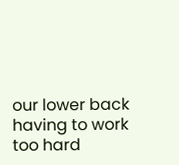our lower back having to work too hard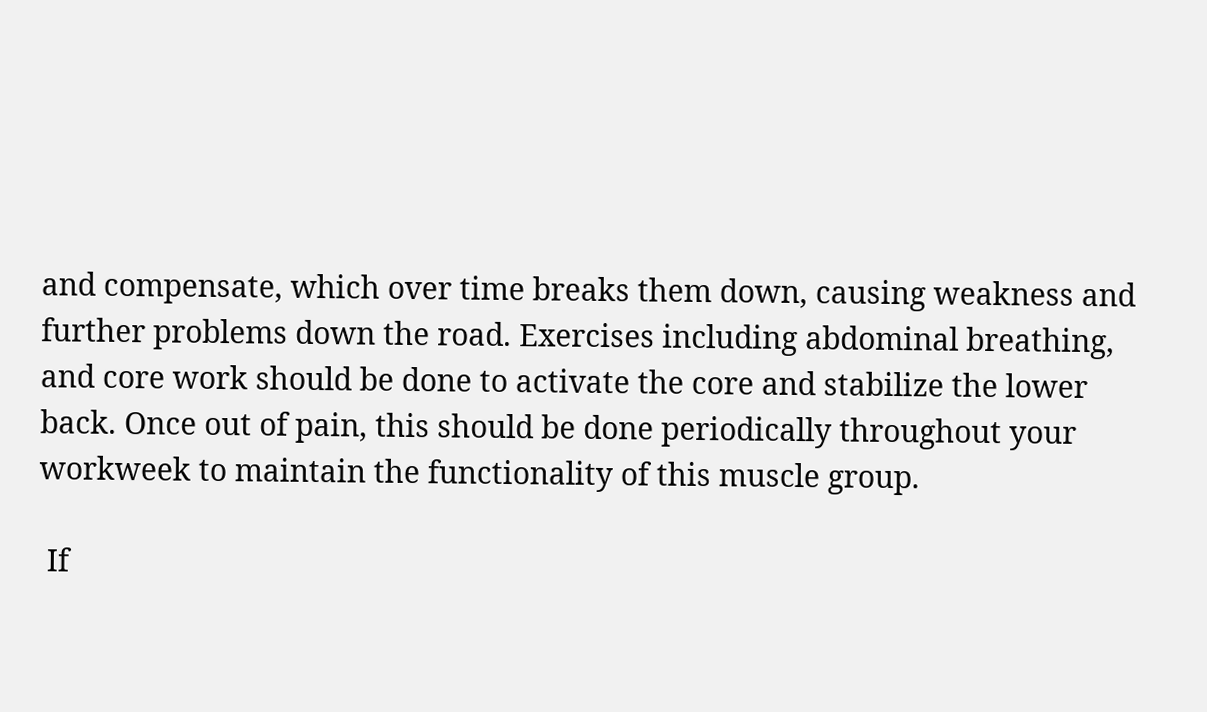and compensate, which over time breaks them down, causing weakness and further problems down the road. Exercises including abdominal breathing, and core work should be done to activate the core and stabilize the lower back. Once out of pain, this should be done periodically throughout your workweek to maintain the functionality of this muscle group.

 If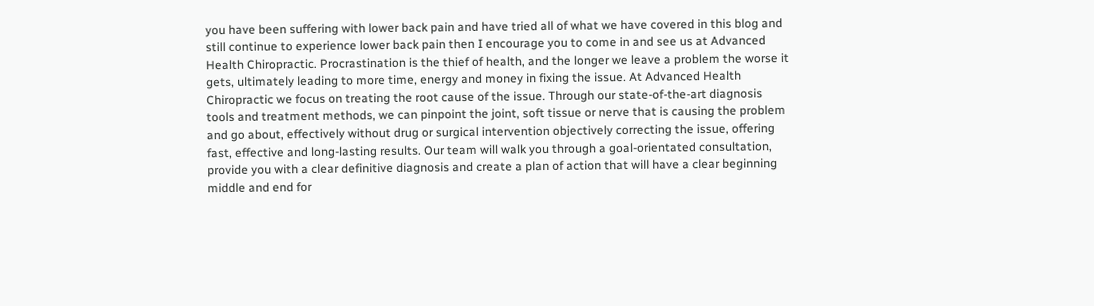you have been suffering with lower back pain and have tried all of what we have covered in this blog and still continue to experience lower back pain then I encourage you to come in and see us at Advanced Health Chiropractic. Procrastination is the thief of health, and the longer we leave a problem the worse it gets, ultimately leading to more time, energy and money in fixing the issue. At Advanced Health Chiropractic we focus on treating the root cause of the issue. Through our state-of-the-art diagnosis tools and treatment methods, we can pinpoint the joint, soft tissue or nerve that is causing the problem and go about, effectively without drug or surgical intervention objectively correcting the issue, offering fast, effective and long-lasting results. Our team will walk you through a goal-orientated consultation, provide you with a clear definitive diagnosis and create a plan of action that will have a clear beginning middle and end for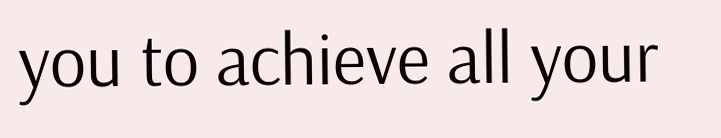you to achieve all your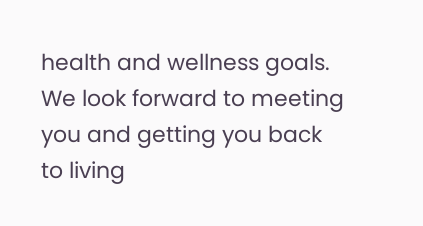health and wellness goals. We look forward to meeting you and getting you back to living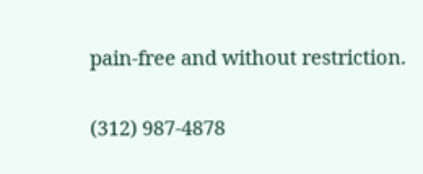pain-free and without restriction.

(312) 987-4878